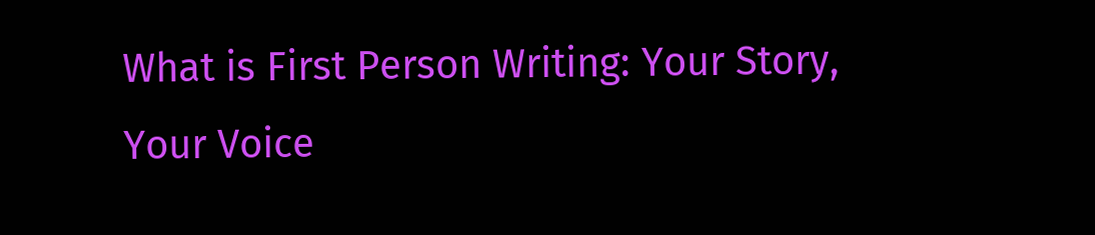What is First Person Writing: Your Story, Your Voice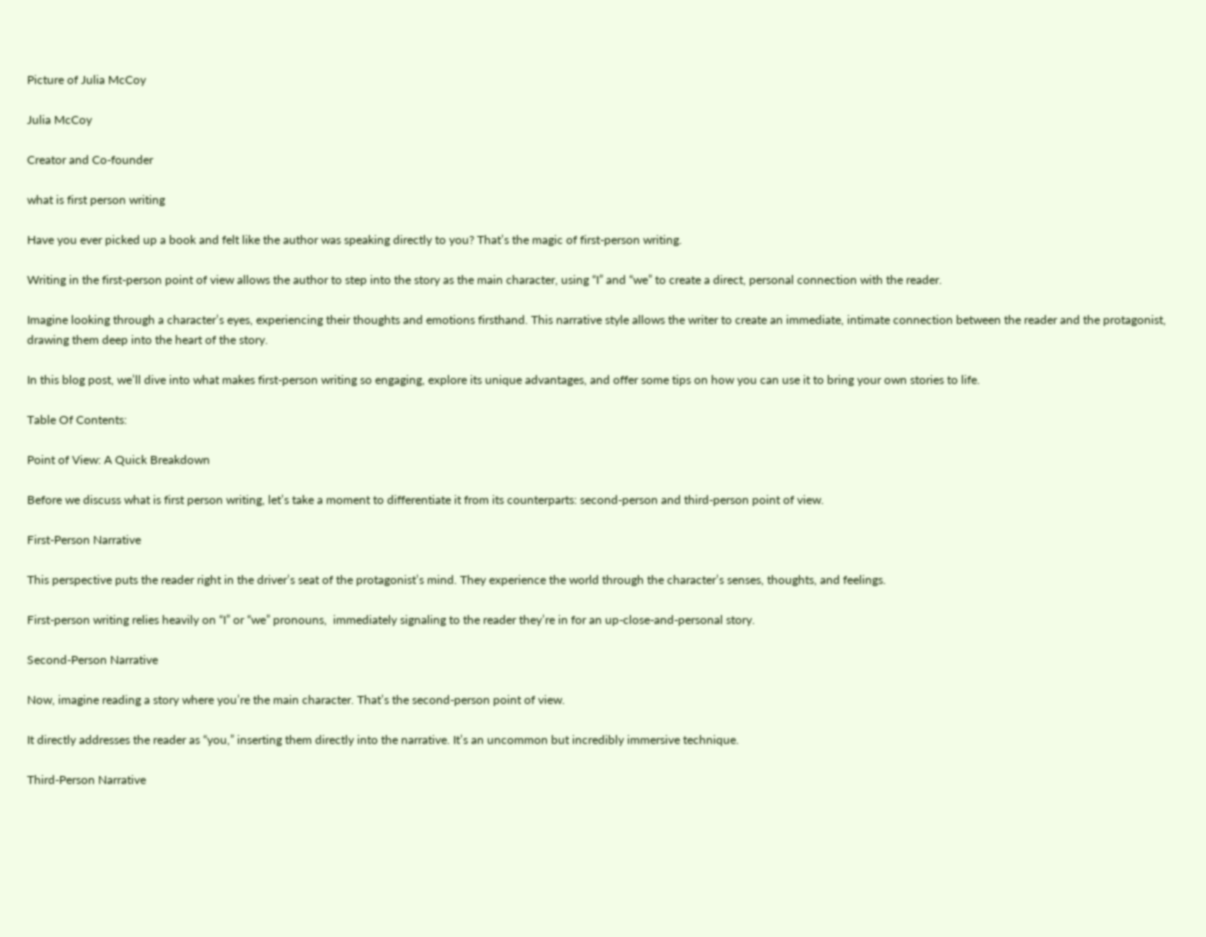Picture of Julia McCoy

Julia McCoy

Creator and Co-founder

what is first person writing

Have you ever picked up a book and felt like the author was speaking directly to you? That’s the magic of first-person writing.

Writing in the first-person point of view allows the author to step into the story as the main character, using “I” and “we” to create a direct, personal connection with the reader.

Imagine looking through a character’s eyes, experiencing their thoughts and emotions firsthand. This narrative style allows the writer to create an immediate, intimate connection between the reader and the protagonist, drawing them deep into the heart of the story.

In this blog post, we’ll dive into what makes first-person writing so engaging, explore its unique advantages, and offer some tips on how you can use it to bring your own stories to life.

Table Of Contents:

Point of View: A Quick Breakdown

Before we discuss what is first person writing, let’s take a moment to differentiate it from its counterparts: second-person and third-person point of view.

First-Person Narrative

This perspective puts the reader right in the driver’s seat of the protagonist’s mind. They experience the world through the character’s senses, thoughts, and feelings.

First-person writing relies heavily on “I” or “we” pronouns,  immediately signaling to the reader they’re in for an up-close-and-personal story.

Second-Person Narrative

Now, imagine reading a story where you’re the main character. That’s the second-person point of view.

It directly addresses the reader as “you,” inserting them directly into the narrative. It’s an uncommon but incredibly immersive technique.

Third-Person Narrative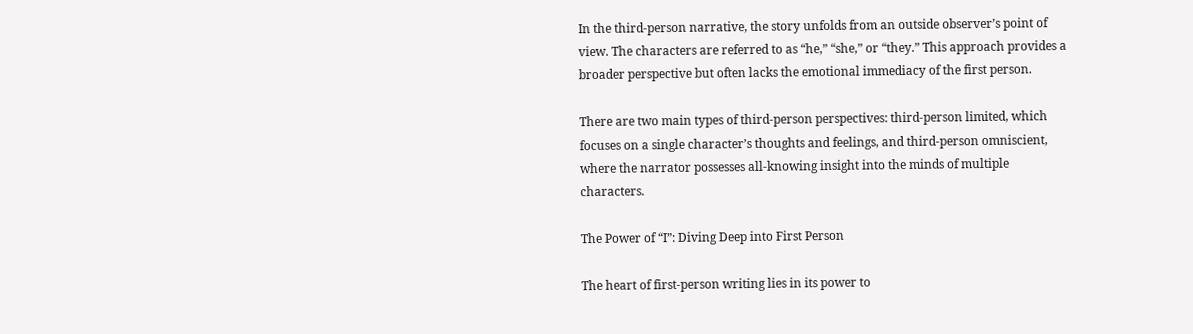In the third-person narrative, the story unfolds from an outside observer’s point of view. The characters are referred to as “he,” “she,” or “they.” This approach provides a broader perspective but often lacks the emotional immediacy of the first person.

There are two main types of third-person perspectives: third-person limited, which focuses on a single character’s thoughts and feelings, and third-person omniscient, where the narrator possesses all-knowing insight into the minds of multiple characters.

The Power of “I”: Diving Deep into First Person

The heart of first-person writing lies in its power to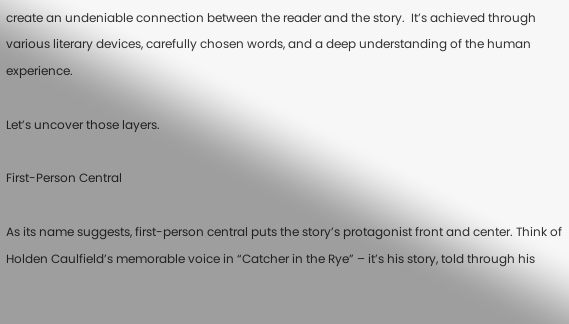create an undeniable connection between the reader and the story.  It’s achieved through various literary devices, carefully chosen words, and a deep understanding of the human experience.

Let’s uncover those layers.

First-Person Central

As its name suggests, first-person central puts the story’s protagonist front and center. Think of Holden Caulfield’s memorable voice in “Catcher in the Rye” – it’s his story, told through his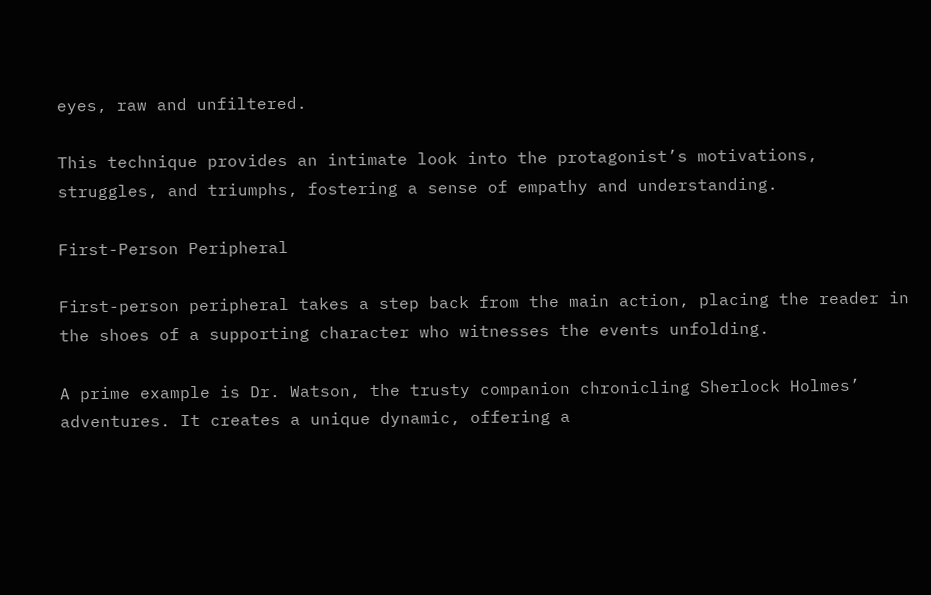eyes, raw and unfiltered.

This technique provides an intimate look into the protagonist’s motivations, struggles, and triumphs, fostering a sense of empathy and understanding.

First-Person Peripheral

First-person peripheral takes a step back from the main action, placing the reader in the shoes of a supporting character who witnesses the events unfolding.

A prime example is Dr. Watson, the trusty companion chronicling Sherlock Holmes’ adventures. It creates a unique dynamic, offering a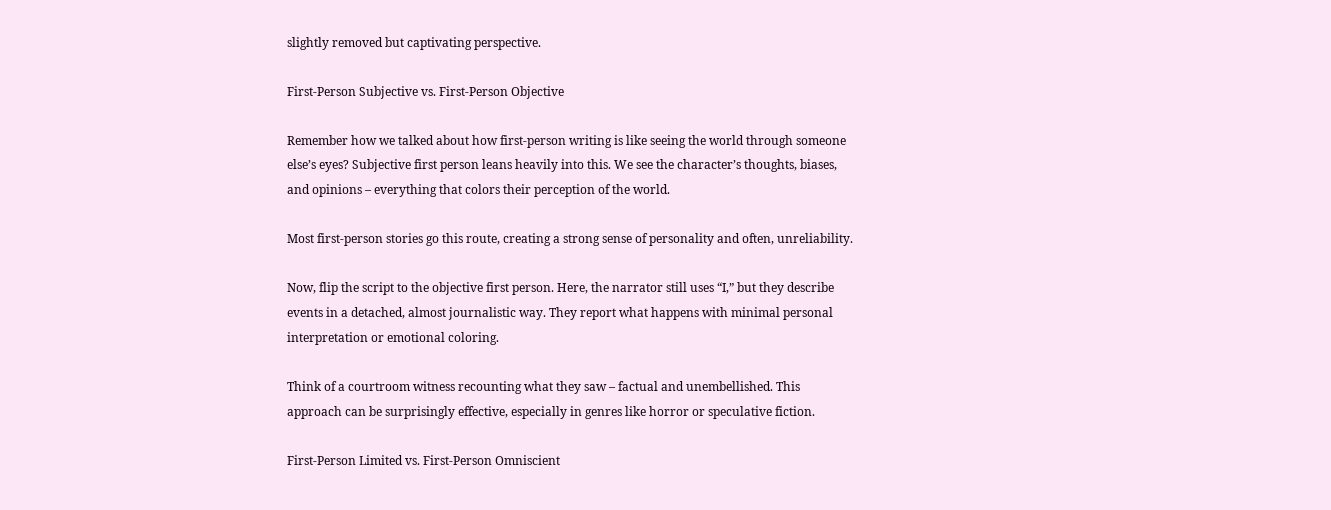slightly removed but captivating perspective.

First-Person Subjective vs. First-Person Objective

Remember how we talked about how first-person writing is like seeing the world through someone else’s eyes? Subjective first person leans heavily into this. We see the character’s thoughts, biases, and opinions – everything that colors their perception of the world.

Most first-person stories go this route, creating a strong sense of personality and often, unreliability.

Now, flip the script to the objective first person. Here, the narrator still uses “I,” but they describe events in a detached, almost journalistic way. They report what happens with minimal personal interpretation or emotional coloring.

Think of a courtroom witness recounting what they saw – factual and unembellished. This approach can be surprisingly effective, especially in genres like horror or speculative fiction.

First-Person Limited vs. First-Person Omniscient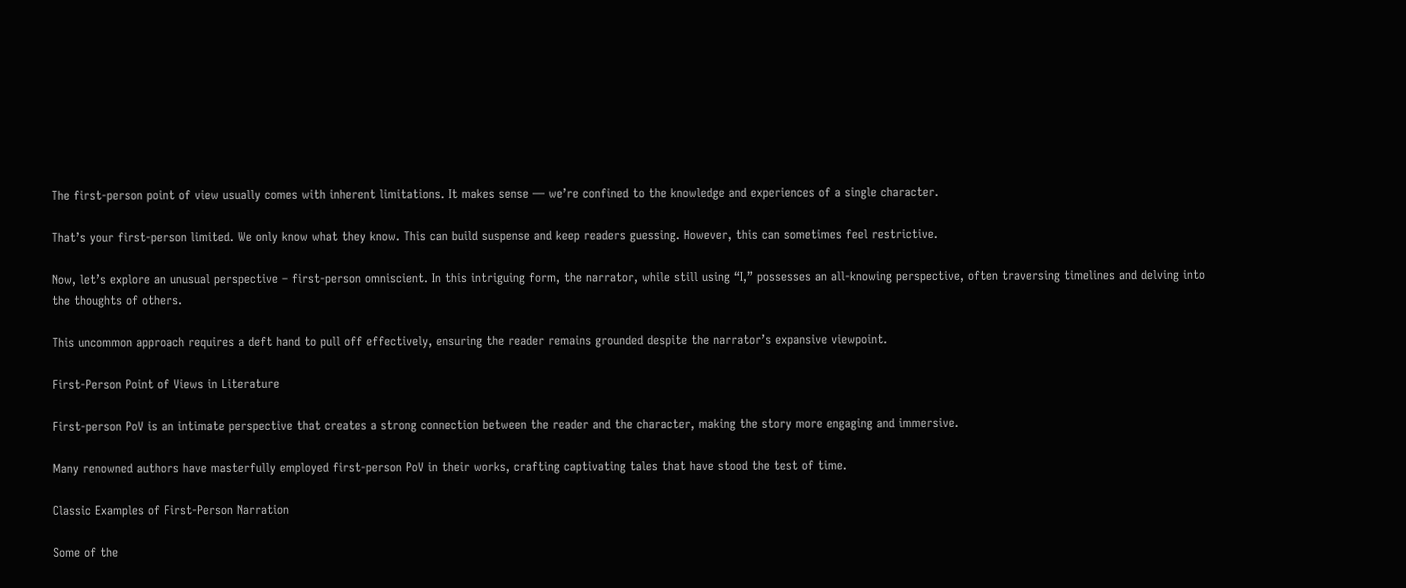The first-person point of view usually comes with inherent limitations. It makes sense — we’re confined to the knowledge and experiences of a single character.

That’s your first-person limited. We only know what they know. This can build suspense and keep readers guessing. However, this can sometimes feel restrictive.

Now, let’s explore an unusual perspective – first-person omniscient. In this intriguing form, the narrator, while still using “I,” possesses an all-knowing perspective, often traversing timelines and delving into the thoughts of others.

This uncommon approach requires a deft hand to pull off effectively, ensuring the reader remains grounded despite the narrator’s expansive viewpoint.

First-Person Point of Views in Literature

First-person PoV is an intimate perspective that creates a strong connection between the reader and the character, making the story more engaging and immersive.

Many renowned authors have masterfully employed first-person PoV in their works, crafting captivating tales that have stood the test of time.

Classic Examples of First-Person Narration

Some of the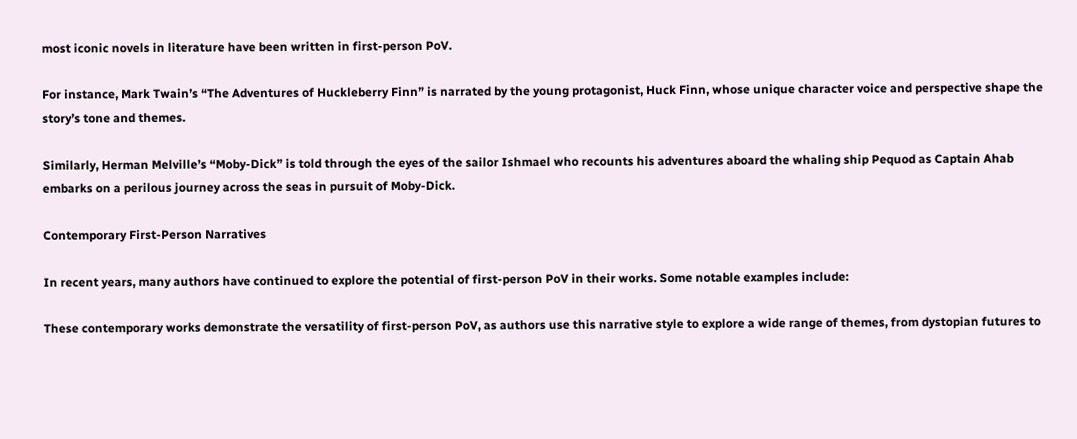most iconic novels in literature have been written in first-person PoV.

For instance, Mark Twain’s “The Adventures of Huckleberry Finn” is narrated by the young protagonist, Huck Finn, whose unique character voice and perspective shape the story’s tone and themes.

Similarly, Herman Melville’s “Moby-Dick” is told through the eyes of the sailor Ishmael who recounts his adventures aboard the whaling ship Pequod as Captain Ahab embarks on a perilous journey across the seas in pursuit of Moby-Dick.

Contemporary First-Person Narratives

In recent years, many authors have continued to explore the potential of first-person PoV in their works. Some notable examples include:

These contemporary works demonstrate the versatility of first-person PoV, as authors use this narrative style to explore a wide range of themes, from dystopian futures to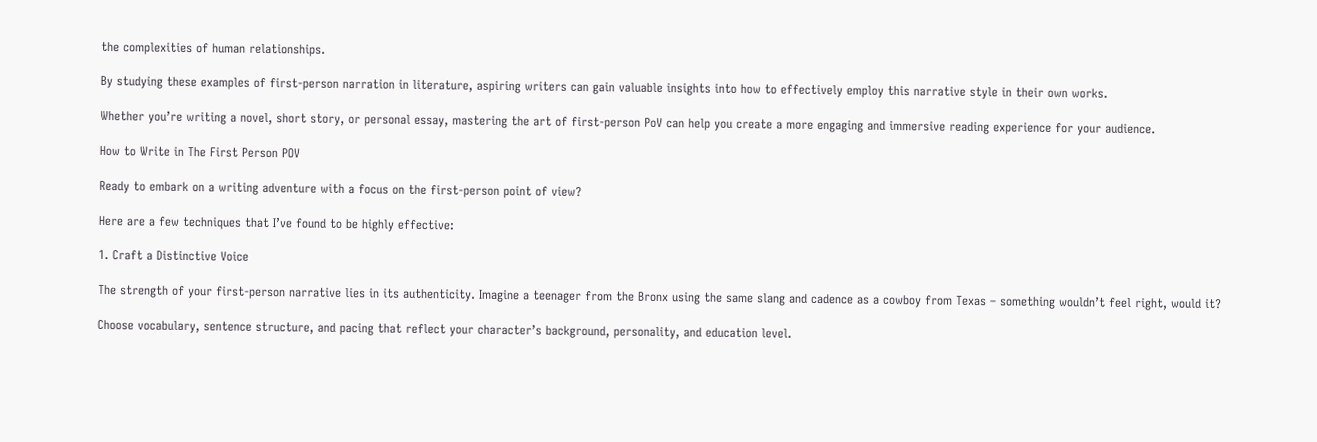the complexities of human relationships.

By studying these examples of first-person narration in literature, aspiring writers can gain valuable insights into how to effectively employ this narrative style in their own works.

Whether you’re writing a novel, short story, or personal essay, mastering the art of first-person PoV can help you create a more engaging and immersive reading experience for your audience.

How to Write in The First Person POV

Ready to embark on a writing adventure with a focus on the first-person point of view?

Here are a few techniques that I’ve found to be highly effective:

1. Craft a Distinctive Voice

The strength of your first-person narrative lies in its authenticity. Imagine a teenager from the Bronx using the same slang and cadence as a cowboy from Texas – something wouldn’t feel right, would it?

Choose vocabulary, sentence structure, and pacing that reflect your character’s background, personality, and education level.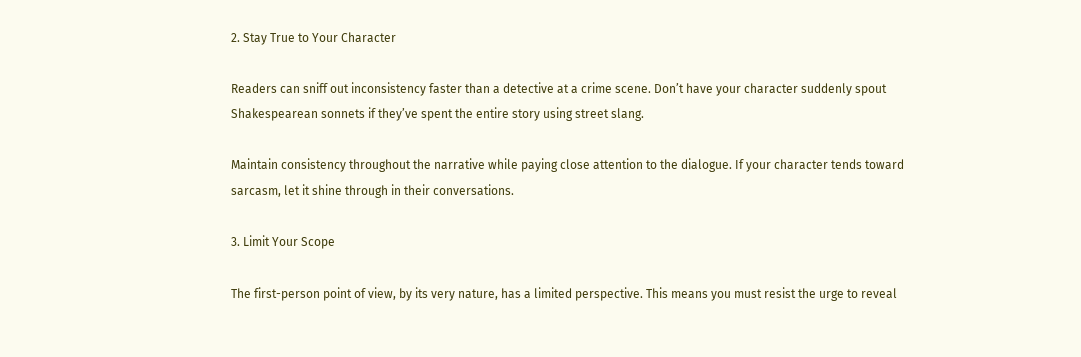2. Stay True to Your Character

Readers can sniff out inconsistency faster than a detective at a crime scene. Don’t have your character suddenly spout Shakespearean sonnets if they’ve spent the entire story using street slang.

Maintain consistency throughout the narrative while paying close attention to the dialogue. If your character tends toward sarcasm, let it shine through in their conversations.

3. Limit Your Scope

The first-person point of view, by its very nature, has a limited perspective. This means you must resist the urge to reveal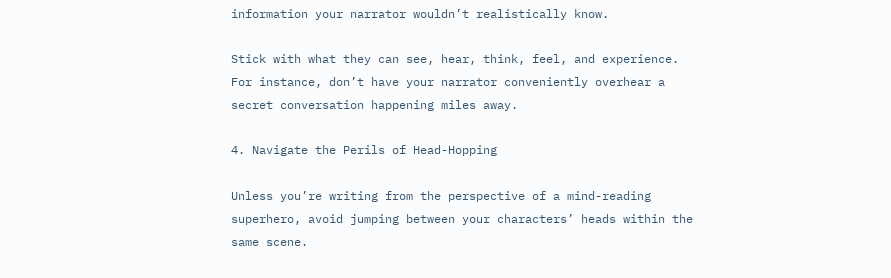information your narrator wouldn’t realistically know.

Stick with what they can see, hear, think, feel, and experience. For instance, don’t have your narrator conveniently overhear a secret conversation happening miles away.

4. Navigate the Perils of Head-Hopping

Unless you’re writing from the perspective of a mind-reading superhero, avoid jumping between your characters’ heads within the same scene.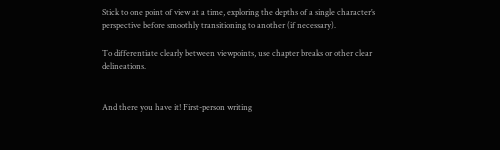Stick to one point of view at a time, exploring the depths of a single character’s perspective before smoothly transitioning to another (if necessary).

To differentiate clearly between viewpoints, use chapter breaks or other clear delineations.


And there you have it! First-person writing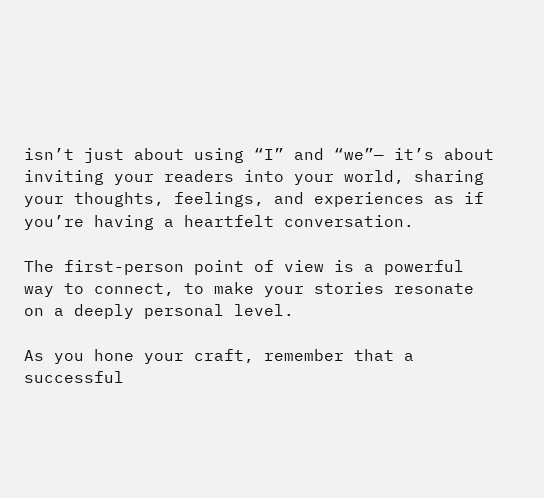isn’t just about using “I” and “we”— it’s about inviting your readers into your world, sharing your thoughts, feelings, and experiences as if you’re having a heartfelt conversation.

The first-person point of view is a powerful way to connect, to make your stories resonate on a deeply personal level.

As you hone your craft, remember that a successful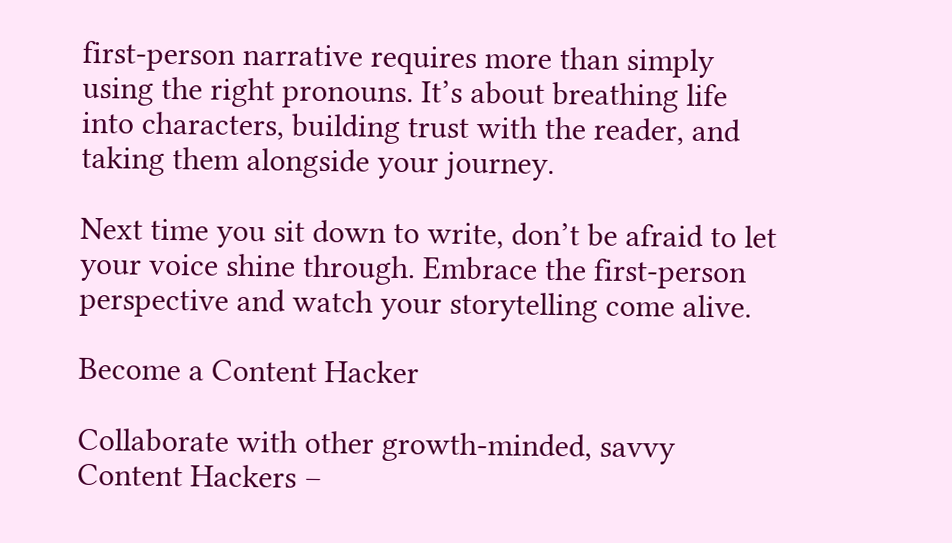first-person narrative requires more than simply using the right pronouns. It’s about breathing life into characters, building trust with the reader, and taking them alongside your journey.

Next time you sit down to write, don’t be afraid to let your voice shine through. Embrace the first-person perspective and watch your storytelling come alive.

Become a Content Hacker

Collaborate with other growth-minded, savvy Content Hackers –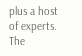plus a host of experts. The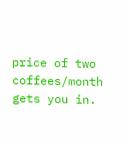price of two coffees/month gets you in.